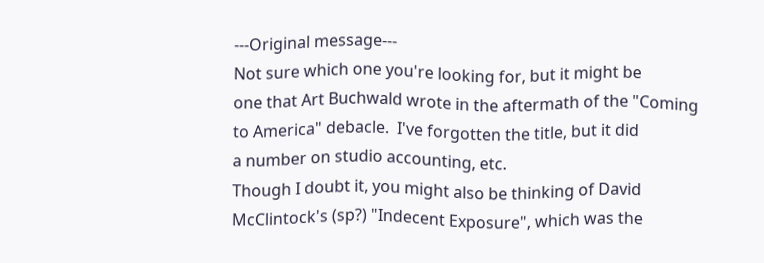---Original message---
Not sure which one you're looking for, but it might be
one that Art Buchwald wrote in the aftermath of the "Coming
to America" debacle.  I've forgotten the title, but it did
a number on studio accounting, etc.
Though I doubt it, you might also be thinking of David
McClintock's (sp?) "Indecent Exposure", which was the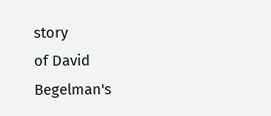story
of David Begelman's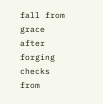fall from grace after forging checks from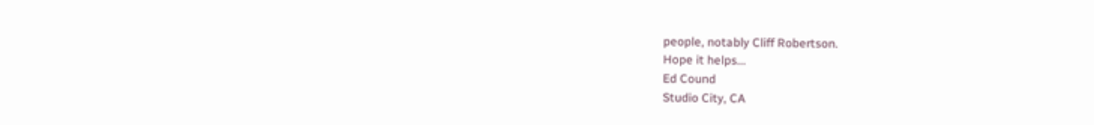people, notably Cliff Robertson.
Hope it helps...
Ed Cound
Studio City, CA